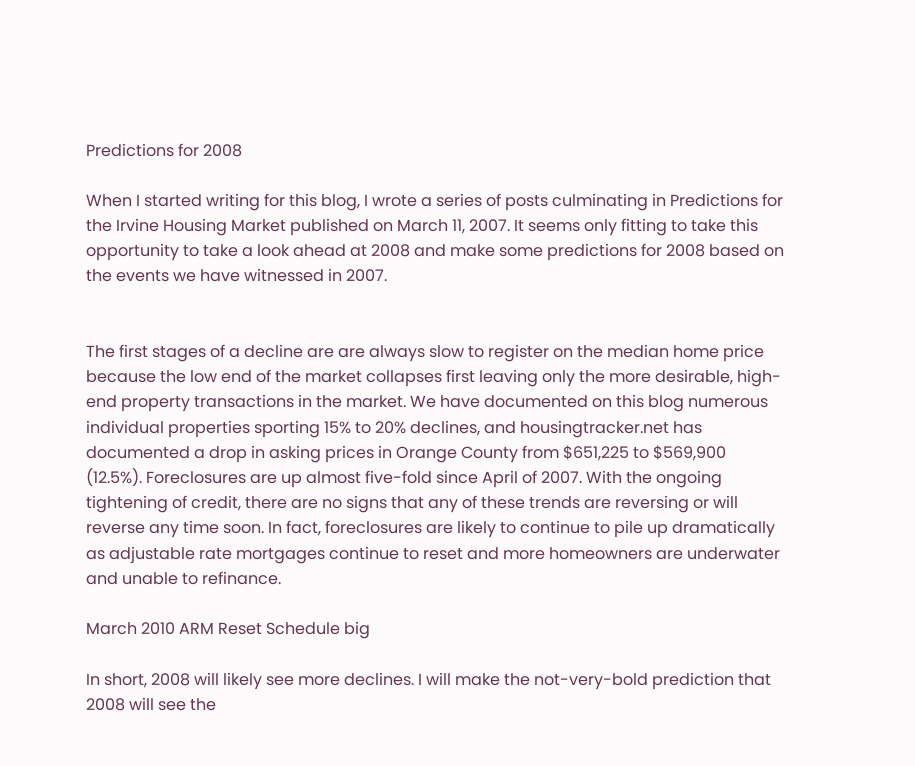Predictions for 2008

When I started writing for this blog, I wrote a series of posts culminating in Predictions for the Irvine Housing Market published on March 11, 2007. It seems only fitting to take this opportunity to take a look ahead at 2008 and make some predictions for 2008 based on the events we have witnessed in 2007.


The first stages of a decline are are always slow to register on the median home price because the low end of the market collapses first leaving only the more desirable, high-end property transactions in the market. We have documented on this blog numerous individual properties sporting 15% to 20% declines, and housingtracker.net has documented a drop in asking prices in Orange County from $651,225 to $569,900 (12.5%). Foreclosures are up almost five-fold since April of 2007. With the ongoing tightening of credit, there are no signs that any of these trends are reversing or will reverse any time soon. In fact, foreclosures are likely to continue to pile up dramatically as adjustable rate mortgages continue to reset and more homeowners are underwater and unable to refinance.

March 2010 ARM Reset Schedule big

In short, 2008 will likely see more declines. I will make the not-very-bold prediction that 2008 will see the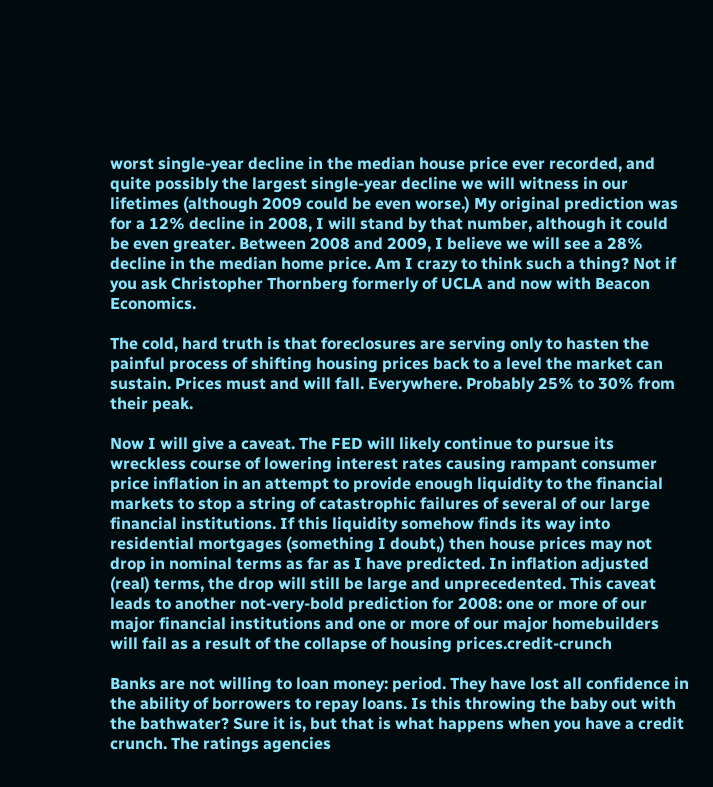worst single-year decline in the median house price ever recorded, and quite possibly the largest single-year decline we will witness in our lifetimes (although 2009 could be even worse.) My original prediction was for a 12% decline in 2008, I will stand by that number, although it could be even greater. Between 2008 and 2009, I believe we will see a 28% decline in the median home price. Am I crazy to think such a thing? Not if you ask Christopher Thornberg formerly of UCLA and now with Beacon Economics.

The cold, hard truth is that foreclosures are serving only to hasten the painful process of shifting housing prices back to a level the market can sustain. Prices must and will fall. Everywhere. Probably 25% to 30% from their peak.

Now I will give a caveat. The FED will likely continue to pursue its wreckless course of lowering interest rates causing rampant consumer price inflation in an attempt to provide enough liquidity to the financial markets to stop a string of catastrophic failures of several of our large financial institutions. If this liquidity somehow finds its way into residential mortgages (something I doubt,) then house prices may not drop in nominal terms as far as I have predicted. In inflation adjusted (real) terms, the drop will still be large and unprecedented. This caveat leads to another not-very-bold prediction for 2008: one or more of our major financial institutions and one or more of our major homebuilders will fail as a result of the collapse of housing prices.credit-crunch

Banks are not willing to loan money: period. They have lost all confidence in the ability of borrowers to repay loans. Is this throwing the baby out with the bathwater? Sure it is, but that is what happens when you have a credit crunch. The ratings agencies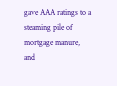gave AAA ratings to a steaming pile of mortgage manure, and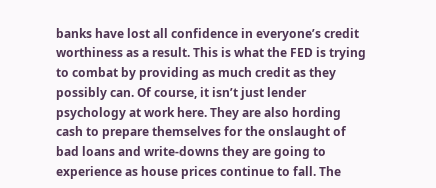banks have lost all confidence in everyone’s credit worthiness as a result. This is what the FED is trying to combat by providing as much credit as they possibly can. Of course, it isn’t just lender psychology at work here. They are also hording cash to prepare themselves for the onslaught of bad loans and write-downs they are going to experience as house prices continue to fall. The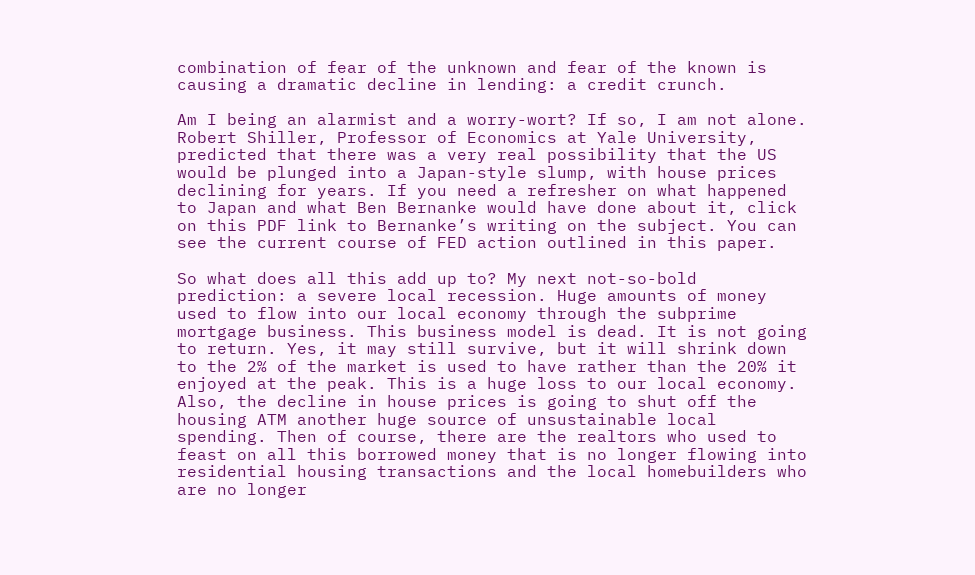combination of fear of the unknown and fear of the known is causing a dramatic decline in lending: a credit crunch.

Am I being an alarmist and a worry-wort? If so, I am not alone. Robert Shiller, Professor of Economics at Yale University, predicted that there was a very real possibility that the US would be plunged into a Japan-style slump, with house prices declining for years. If you need a refresher on what happened to Japan and what Ben Bernanke would have done about it, click on this PDF link to Bernanke’s writing on the subject. You can see the current course of FED action outlined in this paper.

So what does all this add up to? My next not-so-bold prediction: a severe local recession. Huge amounts of money used to flow into our local economy through the subprime mortgage business. This business model is dead. It is not going to return. Yes, it may still survive, but it will shrink down to the 2% of the market is used to have rather than the 20% it enjoyed at the peak. This is a huge loss to our local economy. Also, the decline in house prices is going to shut off the housing ATM another huge source of unsustainable local spending. Then of course, there are the realtors who used to feast on all this borrowed money that is no longer flowing into residential housing transactions and the local homebuilders who are no longer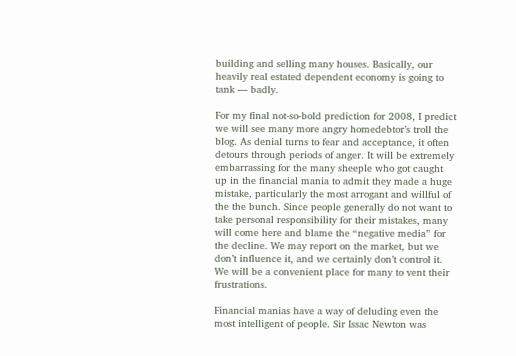building and selling many houses. Basically, our heavily real estated dependent economy is going to tank — badly.

For my final not-so-bold prediction for 2008, I predict we will see many more angry homedebtor’s troll the blog. As denial turns to fear and acceptance, it often detours through periods of anger. It will be extremely embarrassing for the many sheeple who got caught up in the financial mania to admit they made a huge mistake, particularly the most arrogant and willful of the the bunch. Since people generally do not want to take personal responsibility for their mistakes, many will come here and blame the “negative media” for the decline. We may report on the market, but we don’t influence it, and we certainly don’t control it. We will be a convenient place for many to vent their frustrations.

Financial manias have a way of deluding even the most intelligent of people. Sir Issac Newton was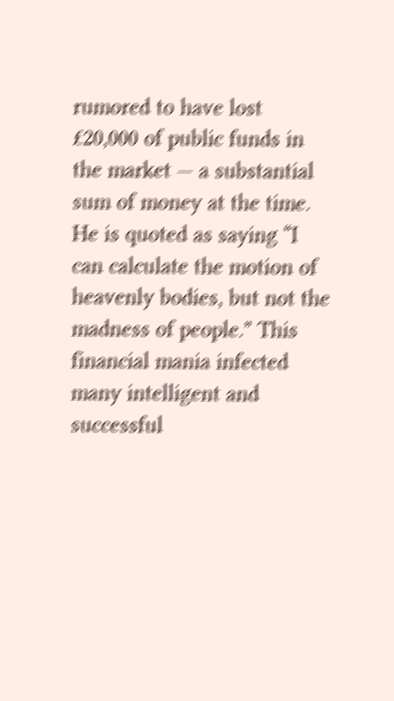rumored to have lost £20,000 of public funds in the market — a substantial sum of money at the time. He is quoted as saying “I can calculate the motion of heavenly bodies, but not the madness of people.” This financial mania infected many intelligent and successful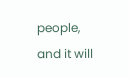people, and it will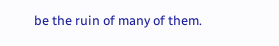be the ruin of many of them.